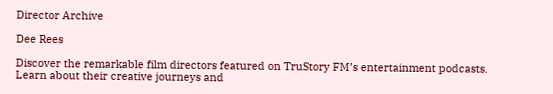Director Archive

Dee Rees

Discover the remarkable film directors featured on TruStory FM’s entertainment podcasts. Learn about their creative journeys and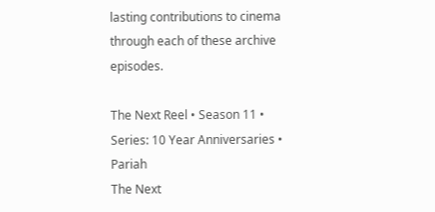lasting contributions to cinema through each of these archive episodes.

The Next Reel • Season 11 • Series: 10 Year Anniversaries • Pariah
The Next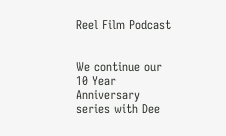Reel Film Podcast


We continue our 10 Year Anniversary series with Dee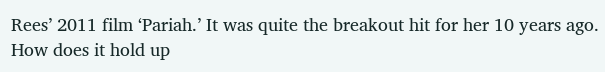Rees’ 2011 film ‘Pariah.’ It was quite the breakout hit for her 10 years ago. How does it hold up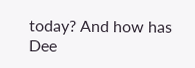today? And how has Dee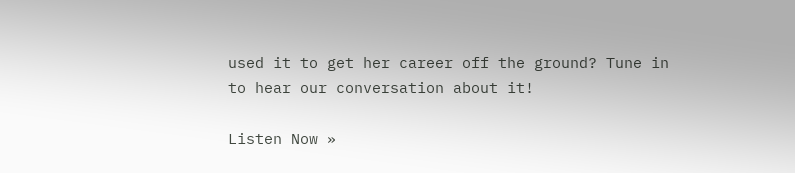used it to get her career off the ground? Tune in to hear our conversation about it!

Listen Now »